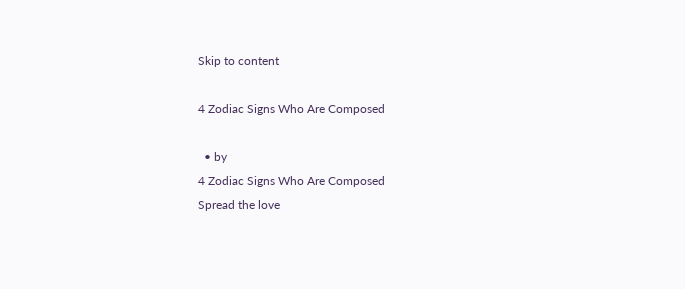Skip to content

4 Zodiac Signs Who Are Composed

  • by
4 Zodiac Signs Who Are Composed
Spread the love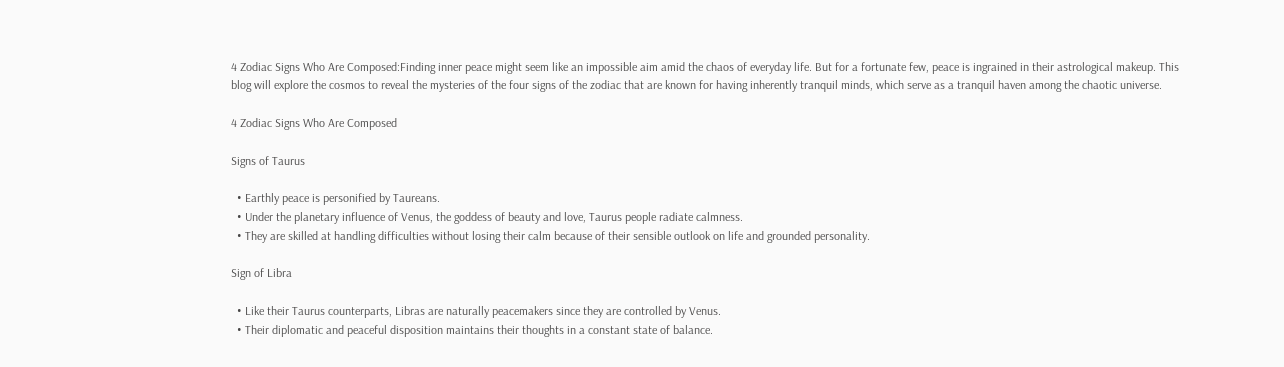4 Zodiac Signs Who Are Composed:Finding inner peace might seem like an impossible aim amid the chaos of everyday life. But for a fortunate few, peace is ingrained in their astrological makeup. This blog will explore the cosmos to reveal the mysteries of the four signs of the zodiac that are known for having inherently tranquil minds, which serve as a tranquil haven among the chaotic universe.

4 Zodiac Signs Who Are Composed

Signs of Taurus

  • Earthly peace is personified by Taureans.
  • Under the planetary influence of Venus, the goddess of beauty and love, Taurus people radiate calmness.
  • They are skilled at handling difficulties without losing their calm because of their sensible outlook on life and grounded personality.

Sign of Libra

  • Like their Taurus counterparts, Libras are naturally peacemakers since they are controlled by Venus.
  • Their diplomatic and peaceful disposition maintains their thoughts in a constant state of balance.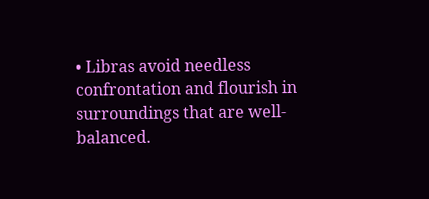• Libras avoid needless confrontation and flourish in surroundings that are well-balanced.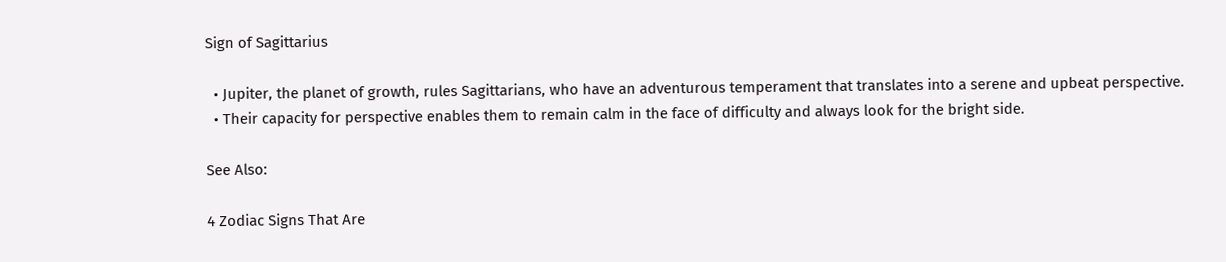Sign of Sagittarius

  • Jupiter, the planet of growth, rules Sagittarians, who have an adventurous temperament that translates into a serene and upbeat perspective.
  • Their capacity for perspective enables them to remain calm in the face of difficulty and always look for the bright side.

See Also:

4 Zodiac Signs That Are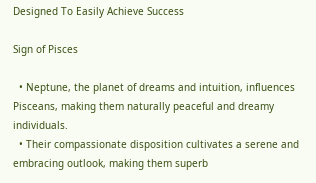Designed To Easily Achieve Success

Sign of Pisces

  • Neptune, the planet of dreams and intuition, influences Pisceans, making them naturally peaceful and dreamy individuals.
  • Their compassionate disposition cultivates a serene and embracing outlook, making them superb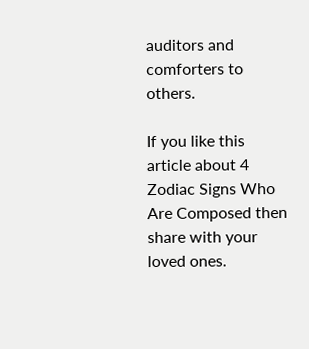auditors and comforters to others.

If you like this article about 4 Zodiac Signs Who Are Composed then share with your loved ones.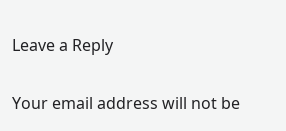Leave a Reply

Your email address will not be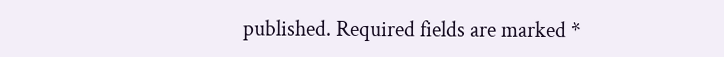published. Required fields are marked *